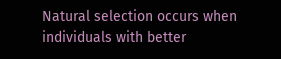Natural selection occurs when individuals with better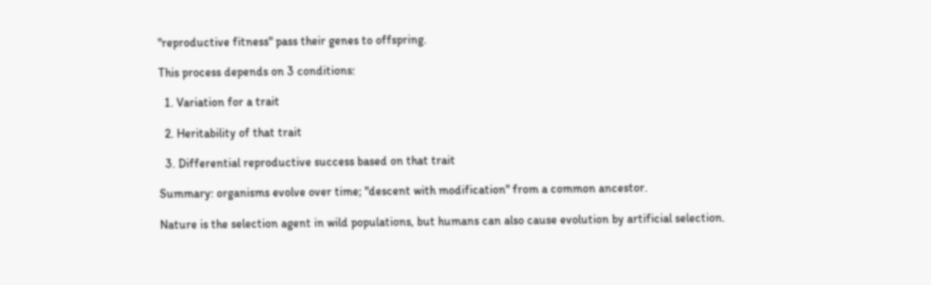"reproductive fitness" pass their genes to offspring.

This process depends on 3 conditions:

  1. Variation for a trait

  2. Heritability of that trait

  3. Differential reproductive success based on that trait

Summary: organisms evolve over time; "descent with modification" from a common ancestor.

Nature is the selection agent in wild populations, but humans can also cause evolution by artificial selection.